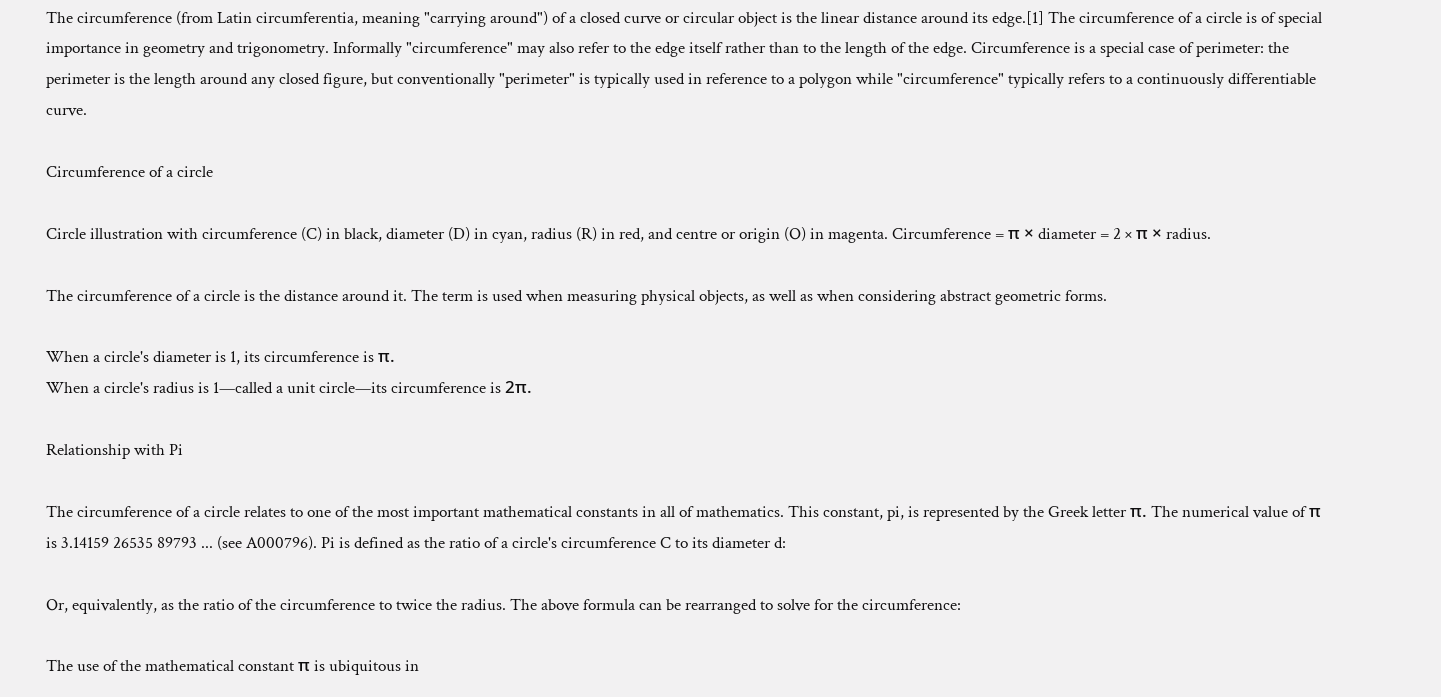The circumference (from Latin circumferentia, meaning "carrying around") of a closed curve or circular object is the linear distance around its edge.[1] The circumference of a circle is of special importance in geometry and trigonometry. Informally "circumference" may also refer to the edge itself rather than to the length of the edge. Circumference is a special case of perimeter: the perimeter is the length around any closed figure, but conventionally "perimeter" is typically used in reference to a polygon while "circumference" typically refers to a continuously differentiable curve.

Circumference of a circle

Circle illustration with circumference (C) in black, diameter (D) in cyan, radius (R) in red, and centre or origin (O) in magenta. Circumference = π × diameter = 2 × π × radius.

The circumference of a circle is the distance around it. The term is used when measuring physical objects, as well as when considering abstract geometric forms.

When a circle's diameter is 1, its circumference is π.
When a circle's radius is 1—called a unit circle—its circumference is 2π.

Relationship with Pi

The circumference of a circle relates to one of the most important mathematical constants in all of mathematics. This constant, pi, is represented by the Greek letter π. The numerical value of π is 3.14159 26535 89793 ... (see A000796). Pi is defined as the ratio of a circle's circumference C to its diameter d:

Or, equivalently, as the ratio of the circumference to twice the radius. The above formula can be rearranged to solve for the circumference:

The use of the mathematical constant π is ubiquitous in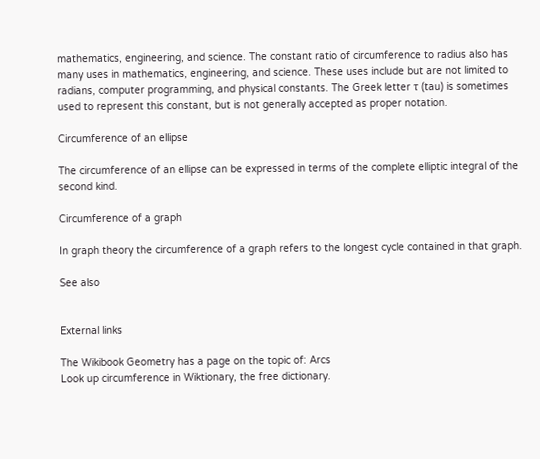mathematics, engineering, and science. The constant ratio of circumference to radius also has many uses in mathematics, engineering, and science. These uses include but are not limited to radians, computer programming, and physical constants. The Greek letter τ (tau) is sometimes used to represent this constant, but is not generally accepted as proper notation.

Circumference of an ellipse

The circumference of an ellipse can be expressed in terms of the complete elliptic integral of the second kind.

Circumference of a graph

In graph theory the circumference of a graph refers to the longest cycle contained in that graph.

See also


External links

The Wikibook Geometry has a page on the topic of: Arcs
Look up circumference in Wiktionary, the free dictionary.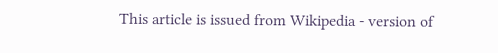This article is issued from Wikipedia - version of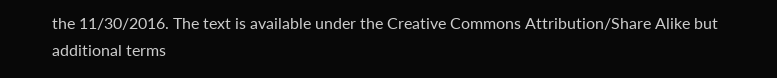the 11/30/2016. The text is available under the Creative Commons Attribution/Share Alike but additional terms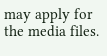may apply for the media files.